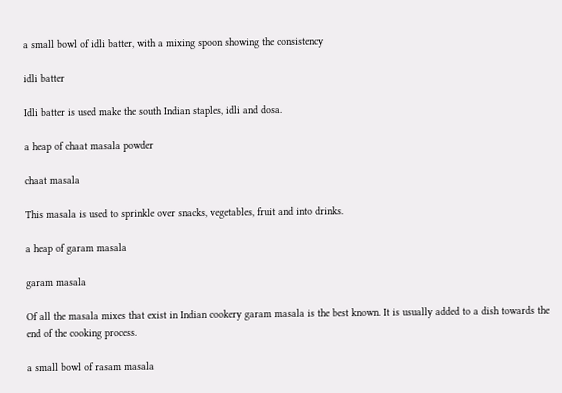a small bowl of idli batter, with a mixing spoon showing the consistency

idli batter

Idli batter is used make the south Indian staples, idli and dosa.

a heap of chaat masala powder

chaat masala

This masala is used to sprinkle over snacks, vegetables, fruit and into drinks.

a heap of garam masala

garam masala

Of all the masala mixes that exist in Indian cookery garam masala is the best known. It is usually added to a dish towards the end of the cooking process.

a small bowl of rasam masala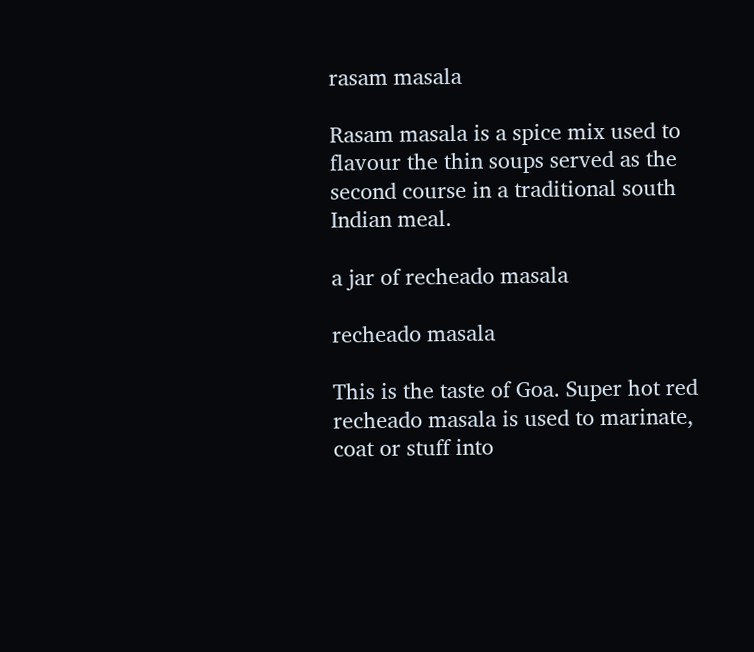rasam masala

Rasam masala is a spice mix used to flavour the thin soups served as the second course in a traditional south Indian meal.

a jar of recheado masala

recheado masala

This is the taste of Goa. Super hot red recheado masala is used to marinate, coat or stuff into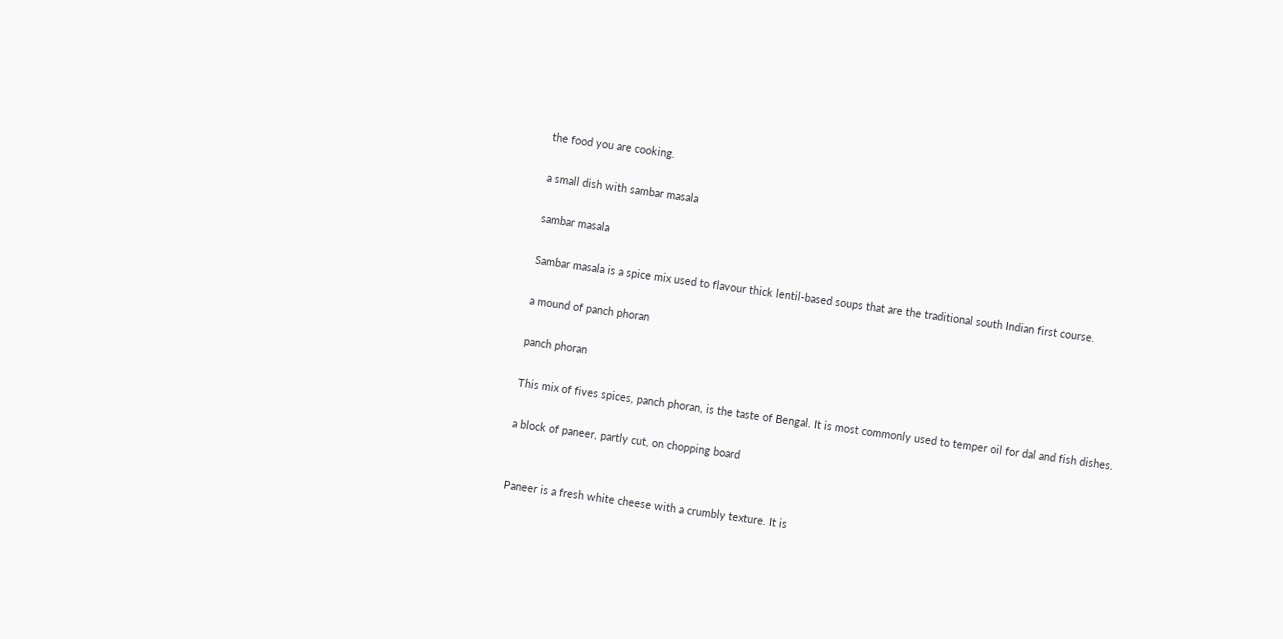the food you are cooking.

a small dish with sambar masala

sambar masala

Sambar masala is a spice mix used to flavour thick lentil-based soups that are the traditional south Indian first course.

a mound of panch phoran

panch phoran

This mix of fives spices, panch phoran, is the taste of Bengal. It is most commonly used to temper oil for dal and fish dishes.

a block of paneer, partly cut, on chopping board


Paneer is a fresh white cheese with a crumbly texture. It is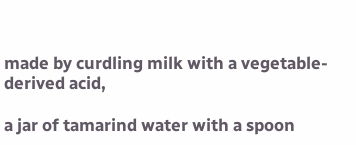made by curdling milk with a vegetable-derived acid,

a jar of tamarind water with a spoon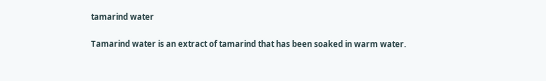tamarind water

Tamarind water is an extract of tamarind that has been soaked in warm water.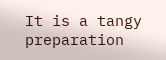It is a tangy preparation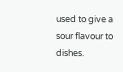used to give a sour flavour to dishes.